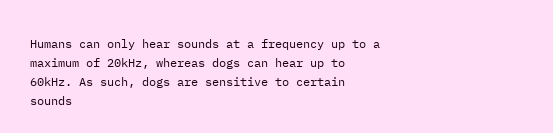Humans can only hear sounds at a frequency up to a maximum of 20kHz, whereas dogs can hear up to 60kHz. As such, dogs are sensitive to certain sounds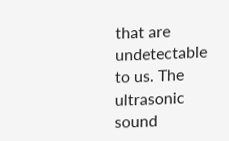that are undetectable to us. The ultrasonic sound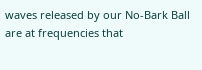waves released by our No-Bark Ball are at frequencies that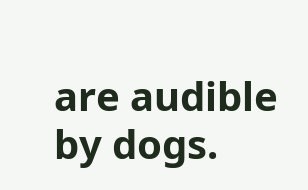are audible by dogs.